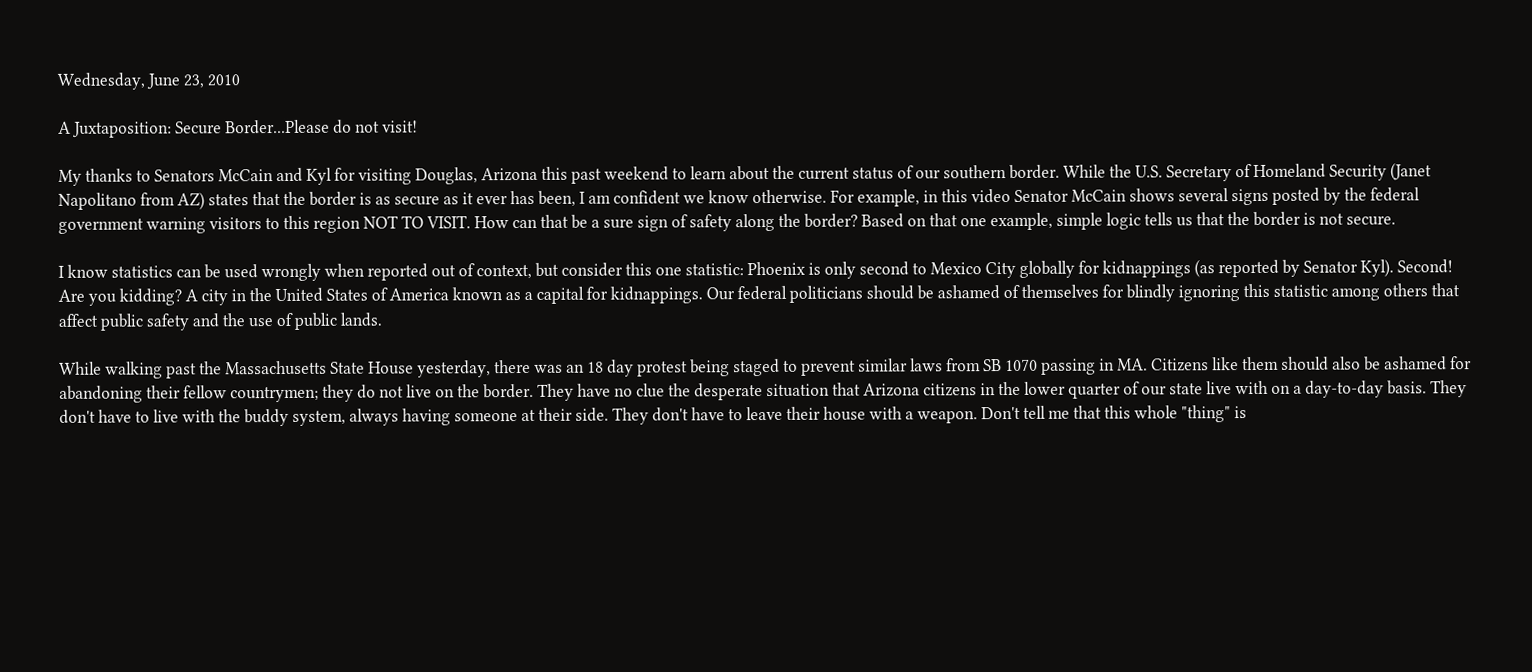Wednesday, June 23, 2010

A Juxtaposition: Secure Border...Please do not visit!

My thanks to Senators McCain and Kyl for visiting Douglas, Arizona this past weekend to learn about the current status of our southern border. While the U.S. Secretary of Homeland Security (Janet Napolitano from AZ) states that the border is as secure as it ever has been, I am confident we know otherwise. For example, in this video Senator McCain shows several signs posted by the federal government warning visitors to this region NOT TO VISIT. How can that be a sure sign of safety along the border? Based on that one example, simple logic tells us that the border is not secure.

I know statistics can be used wrongly when reported out of context, but consider this one statistic: Phoenix is only second to Mexico City globally for kidnappings (as reported by Senator Kyl). Second! Are you kidding? A city in the United States of America known as a capital for kidnappings. Our federal politicians should be ashamed of themselves for blindly ignoring this statistic among others that affect public safety and the use of public lands.

While walking past the Massachusetts State House yesterday, there was an 18 day protest being staged to prevent similar laws from SB 1070 passing in MA. Citizens like them should also be ashamed for abandoning their fellow countrymen; they do not live on the border. They have no clue the desperate situation that Arizona citizens in the lower quarter of our state live with on a day-to-day basis. They don't have to live with the buddy system, always having someone at their side. They don't have to leave their house with a weapon. Don't tell me that this whole "thing" is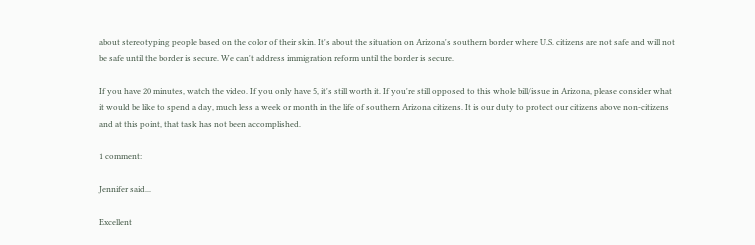about stereotyping people based on the color of their skin. It's about the situation on Arizona's southern border where U.S. citizens are not safe and will not be safe until the border is secure. We can't address immigration reform until the border is secure.

If you have 20 minutes, watch the video. If you only have 5, it's still worth it. If you're still opposed to this whole bill/issue in Arizona, please consider what it would be like to spend a day, much less a week or month in the life of southern Arizona citizens. It is our duty to protect our citizens above non-citizens and at this point, that task has not been accomplished.

1 comment:

Jennifer said...

Excellent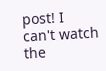post! I can't watch the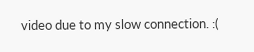video due to my slow connection. :(